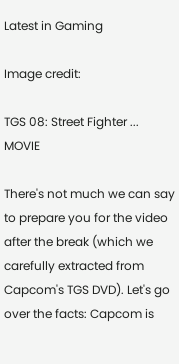Latest in Gaming

Image credit:

TGS 08: Street Fighter ... MOVIE

There's not much we can say to prepare you for the video after the break (which we carefully extracted from Capcom's TGS DVD). Let's go over the facts: Capcom is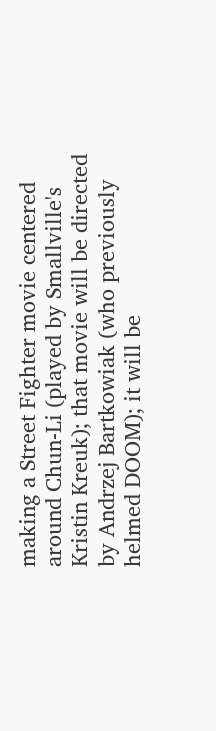making a Street Fighter movie centered around Chun-Li (played by Smallville's Kristin Kreuk); that movie will be directed by Andrzej Bartkowiak (who previously helmed DOOM); it will be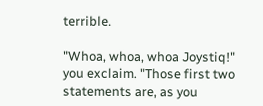terrible.

"Whoa, whoa, whoa Joystiq!" you exclaim. "Those first two statements are, as you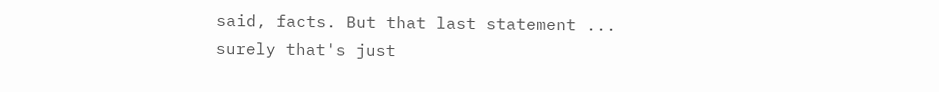said, facts. But that last statement ... surely that's just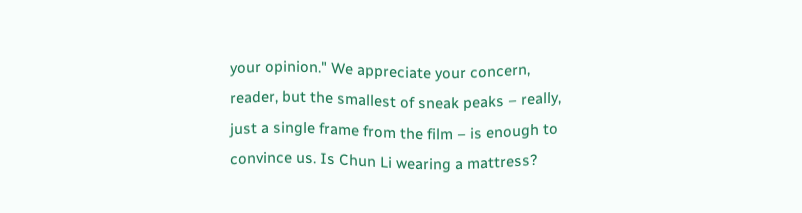your opinion." We appreciate your concern, reader, but the smallest of sneak peaks – really, just a single frame from the film – is enough to convince us. Is Chun Li wearing a mattress?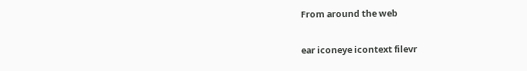From around the web

ear iconeye icontext filevr